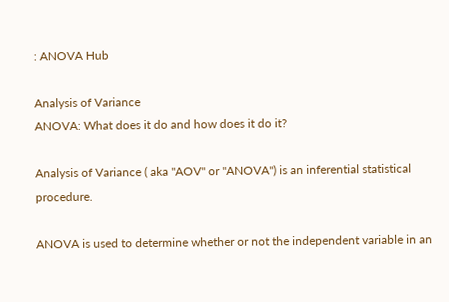: ANOVA Hub

Analysis of Variance
ANOVA: What does it do and how does it do it?

Analysis of Variance ( aka "AOV" or "ANOVA") is an inferential statistical procedure.

ANOVA is used to determine whether or not the independent variable in an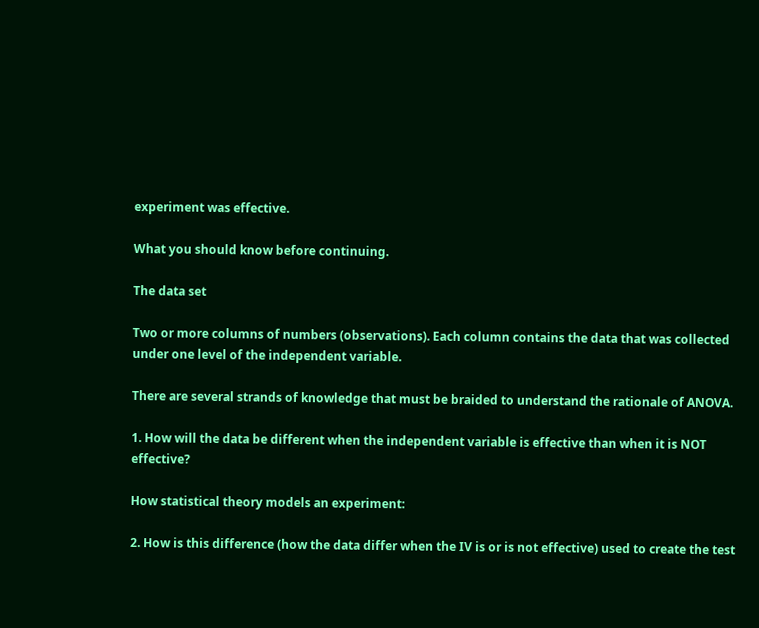experiment was effective.

What you should know before continuing.

The data set

Two or more columns of numbers (observations). Each column contains the data that was collected under one level of the independent variable.

There are several strands of knowledge that must be braided to understand the rationale of ANOVA.

1. How will the data be different when the independent variable is effective than when it is NOT effective?

How statistical theory models an experiment:

2. How is this difference (how the data differ when the IV is or is not effective) used to create the test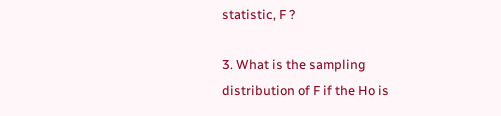statistic, F ?

3. What is the sampling distribution of F if the Ho is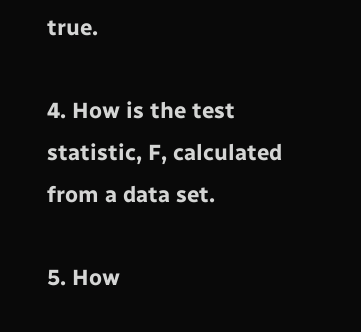true.

4. How is the test statistic, F, calculated from a data set.

5. How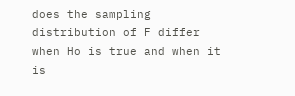does the sampling distribution of F differ when Ho is true and when it is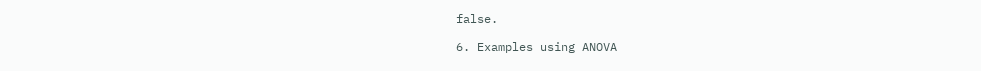false.

6. Examples using ANOVA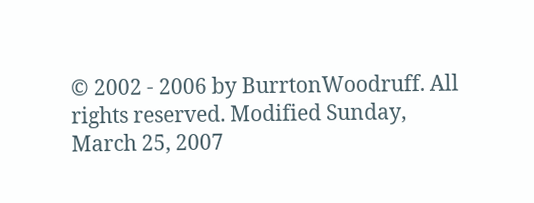© 2002 - 2006 by BurrtonWoodruff. All rights reserved. Modified Sunday, March 25, 2007